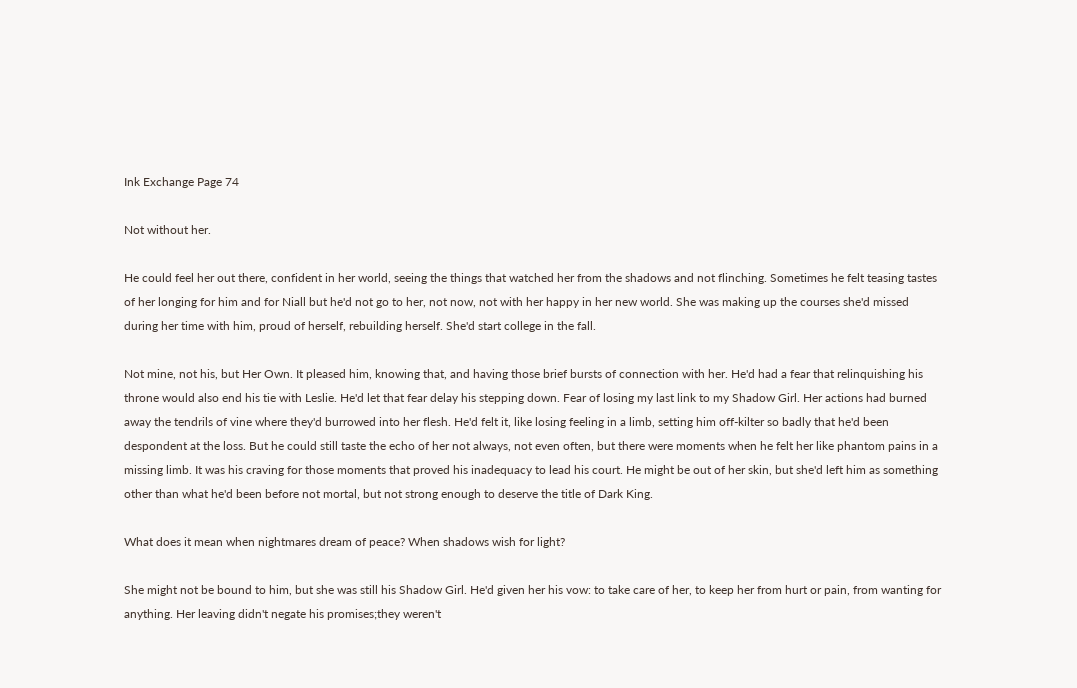Ink Exchange Page 74

Not without her.

He could feel her out there, confident in her world, seeing the things that watched her from the shadows and not flinching. Sometimes he felt teasing tastes of her longing for him and for Niall but he'd not go to her, not now, not with her happy in her new world. She was making up the courses she'd missed during her time with him, proud of herself, rebuilding herself. She'd start college in the fall.

Not mine, not his, but Her Own. It pleased him, knowing that, and having those brief bursts of connection with her. He'd had a fear that relinquishing his throne would also end his tie with Leslie. He'd let that fear delay his stepping down. Fear of losing my last link to my Shadow Girl. Her actions had burned away the tendrils of vine where they'd burrowed into her flesh. He'd felt it, like losing feeling in a limb, setting him off-kilter so badly that he'd been despondent at the loss. But he could still taste the echo of her not always, not even often, but there were moments when he felt her like phantom pains in a missing limb. It was his craving for those moments that proved his inadequacy to lead his court. He might be out of her skin, but she'd left him as something other than what he'd been before not mortal, but not strong enough to deserve the title of Dark King.

What does it mean when nightmares dream of peace? When shadows wish for light?

She might not be bound to him, but she was still his Shadow Girl. He'd given her his vow: to take care of her, to keep her from hurt or pain, from wanting for anything. Her leaving didn't negate his promises;they weren't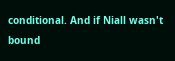conditional. And if Niall wasn't bound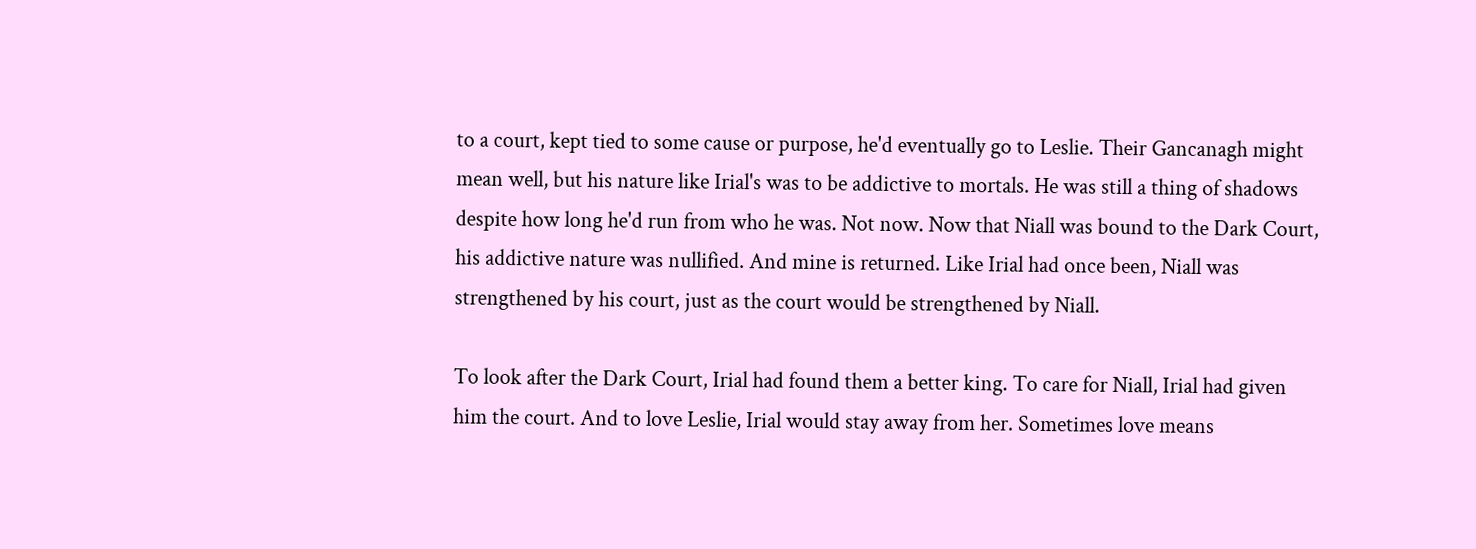to a court, kept tied to some cause or purpose, he'd eventually go to Leslie. Their Gancanagh might mean well, but his nature like Irial's was to be addictive to mortals. He was still a thing of shadows despite how long he'd run from who he was. Not now. Now that Niall was bound to the Dark Court, his addictive nature was nullified. And mine is returned. Like Irial had once been, Niall was strengthened by his court, just as the court would be strengthened by Niall.

To look after the Dark Court, Irial had found them a better king. To care for Niall, Irial had given him the court. And to love Leslie, Irial would stay away from her. Sometimes love means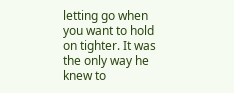letting go when you want to hold on tighter. It was the only way he knew to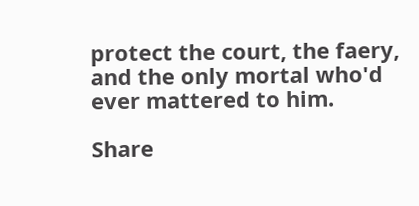protect the court, the faery, and the only mortal who'd ever mattered to him.

Share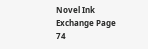Novel Ink Exchange Page 74